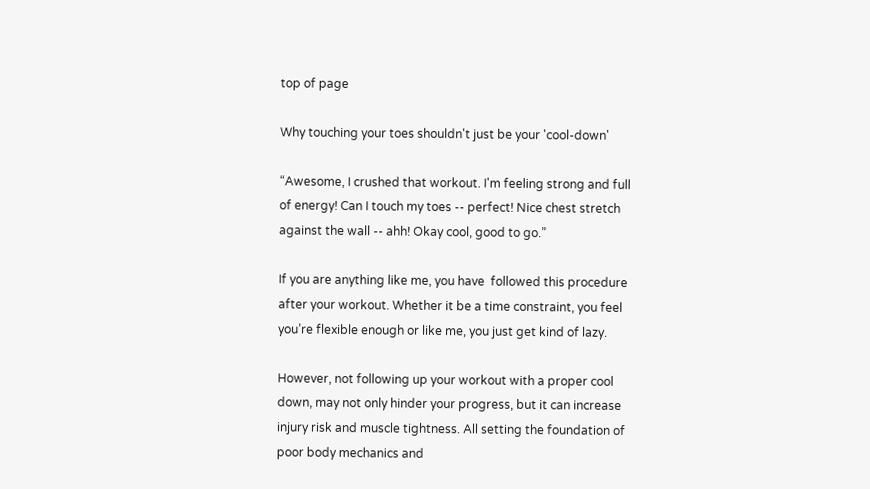top of page

Why touching your toes shouldn't just be your 'cool-down'

“Awesome, I crushed that workout. I'm feeling strong and full of energy! Can I touch my toes -- perfect! Nice chest stretch against the wall -- ahh! Okay cool, good to go.”

If you are anything like me, you have  followed this procedure after your workout. Whether it be a time constraint, you feel you’re flexible enough or like me, you just get kind of lazy.

However, not following up your workout with a proper cool down, may not only hinder your progress, but it can increase injury risk and muscle tightness. All setting the foundation of poor body mechanics and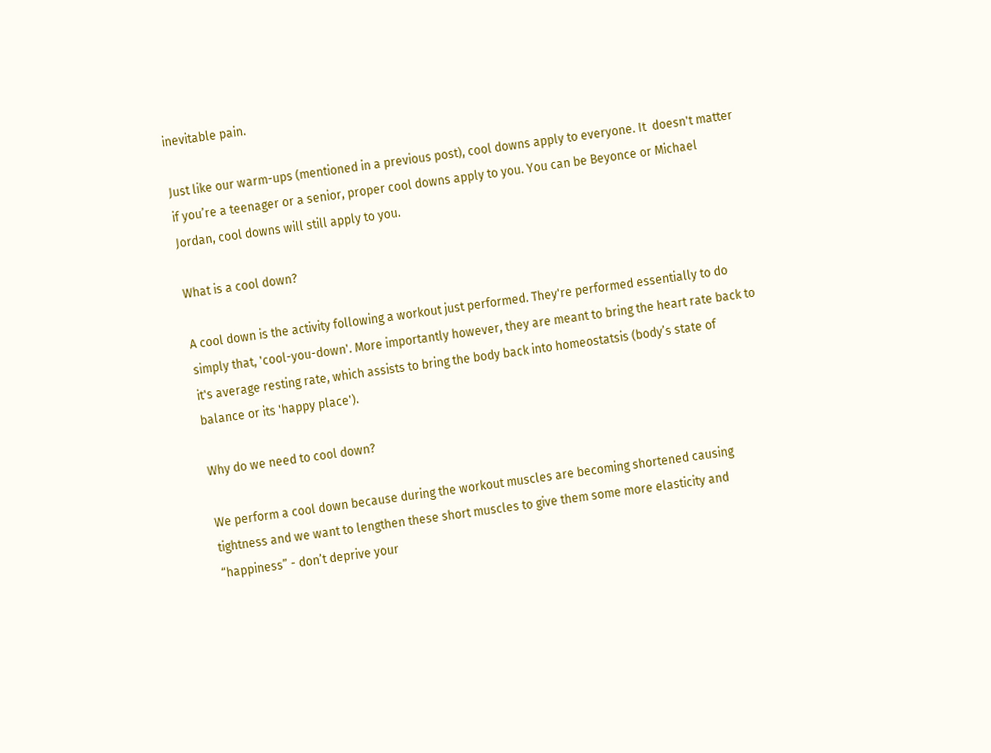inevitable pain.

Just like our warm-ups (mentioned in a previous post), cool downs apply to everyone. It  doesn't matter if you’re a teenager or a senior, proper cool downs apply to you. You can be Beyonce or Michael Jordan, cool downs will still apply to you.

What is a cool down?

A cool down is the activity following a workout just performed. They're performed essentially to do simply that, 'cool-you-down'. More importantly however, they are meant to bring the heart rate back to it's average resting rate, which assists to bring the body back into homeostatsis (body’s state of balance or its 'happy place').

Why do we need to cool down?

We perform a cool down because during the workout muscles are becoming shortened causing tightness and we want to lengthen these short muscles to give them some more elasticity and “happiness” - don’t deprive your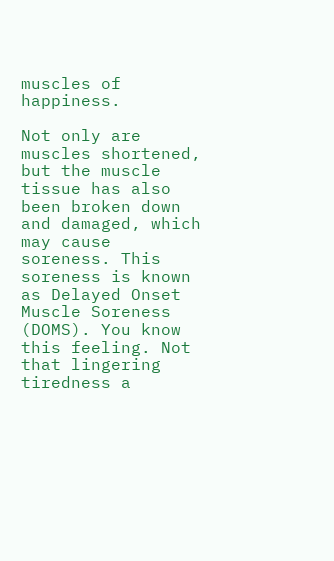muscles of happiness.

Not only are muscles shortened, but the muscle tissue has also been broken down and damaged, which may cause soreness. This soreness is known as Delayed Onset Muscle Soreness (DOMS). You know this feeling. Not that lingering tiredness a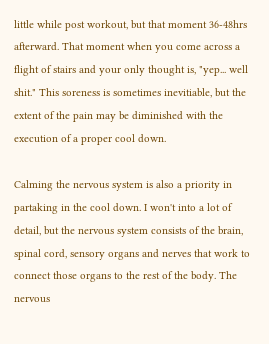little while post workout, but that moment 36-48hrs afterward. That moment when you come across a flight of stairs and your only thought is, "yep... well shit." This soreness is sometimes inevitiable, but the extent of the pain may be diminished with the execution of a proper cool down.

Calming the nervous system is also a priority in partaking in the cool down. I won't into a lot of detail, but the nervous system consists of the brain, spinal cord, sensory organs and nerves that work to connect those organs to the rest of the body. The nervous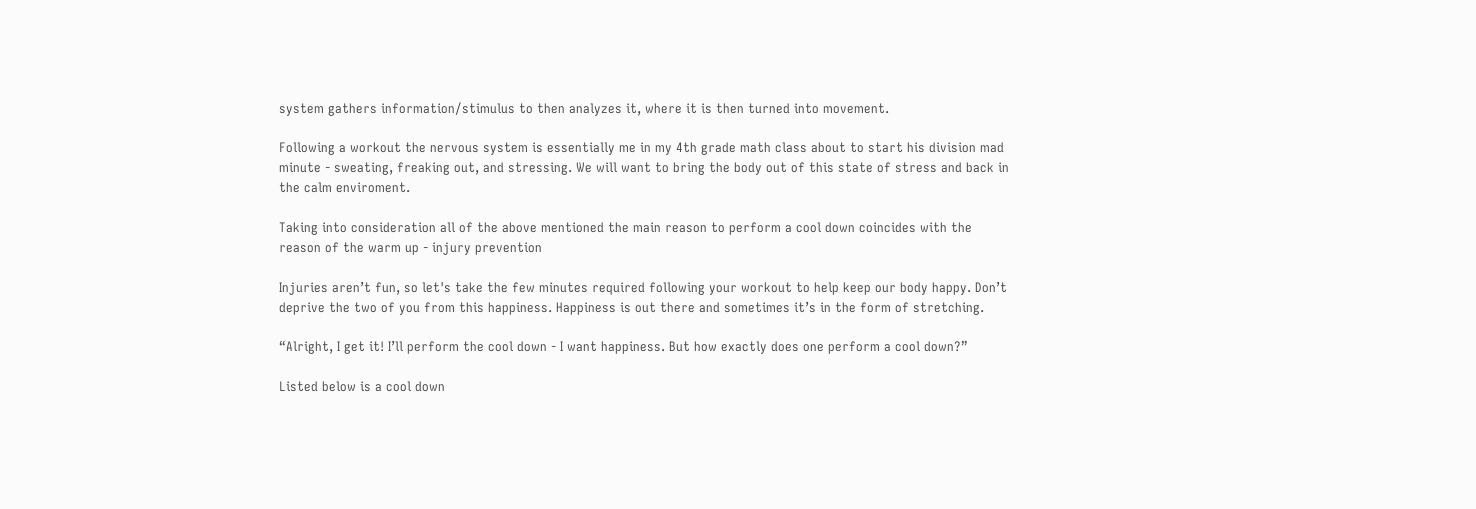system gathers information/stimulus to then analyzes it, where it is then turned into movement.

Following a workout the nervous system is essentially me in my 4th grade math class about to start his division mad minute - sweating, freaking out, and stressing. We will want to bring the body out of this state of stress and back in the calm enviroment.

Taking into consideration all of the above mentioned the main reason to perform a cool down coincides with the reason of the warm up - injury prevention

Injuries aren’t fun, so let's take the few minutes required following your workout to help keep our body happy. Don’t deprive the two of you from this happiness. Happiness is out there and sometimes it’s in the form of stretching.

“Alright, I get it! I’ll perform the cool down - I want happiness. But how exactly does one perform a cool down?”

Listed below is a cool down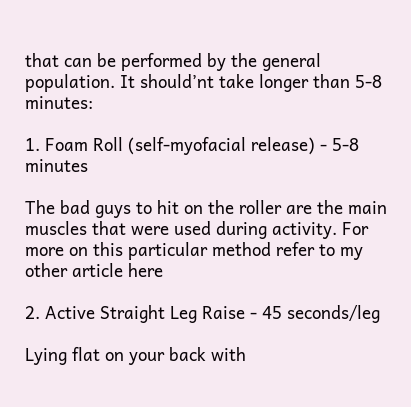that can be performed by the general population. It should’nt take longer than 5-8 minutes:

1. Foam Roll (self-myofacial release) - 5-8 minutes

The bad guys to hit on the roller are the main muscles that were used during activity. For more on this particular method refer to my other article here

2. Active Straight Leg Raise - 45 seconds/leg

Lying flat on your back with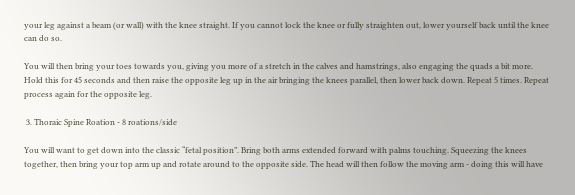your leg against a beam (or wall) with the knee straight. If you cannot lock the knee or fully straighten out, lower yourself back until the knee can do so.

You will then bring your toes towards you, giving you more of a stretch in the calves and hamstrings, also engaging the quads a bit more. Hold this for 45 seconds and then raise the opposite leg up in the air bringing the knees parallel, then lower back down. Repeat 5 times. Repeat process again for the opposite leg.

 3. Thoraic Spine Roation - 8 roations/side

You will want to get down into the classic “fetal position”. Bring both arms extended forward with palms touching. Squeezing the knees together, then bring your top arm up and rotate around to the opposite side. The head will then follow the moving arm - doing this will have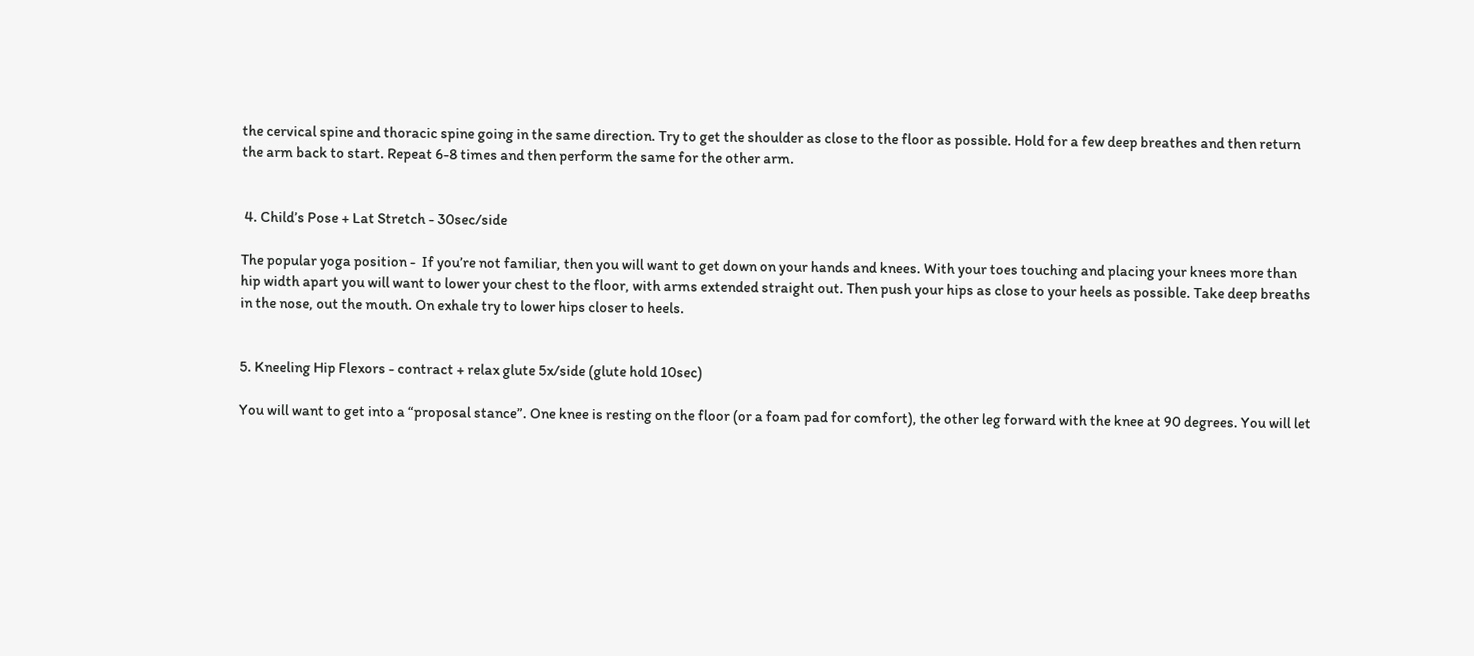the cervical spine and thoracic spine going in the same direction. Try to get the shoulder as close to the floor as possible. Hold for a few deep breathes and then return the arm back to start. Repeat 6-8 times and then perform the same for the other arm.


 4. Child’s Pose + Lat Stretch - 30sec/side

The popular yoga position -  If you’re not familiar, then you will want to get down on your hands and knees. With your toes touching and placing your knees more than hip width apart you will want to lower your chest to the floor, with arms extended straight out. Then push your hips as close to your heels as possible. Take deep breaths in the nose, out the mouth. On exhale try to lower hips closer to heels.


5. Kneeling Hip Flexors - contract + relax glute 5x/side (glute hold 10sec)

You will want to get into a “proposal stance”. One knee is resting on the floor (or a foam pad for comfort), the other leg forward with the knee at 90 degrees. You will let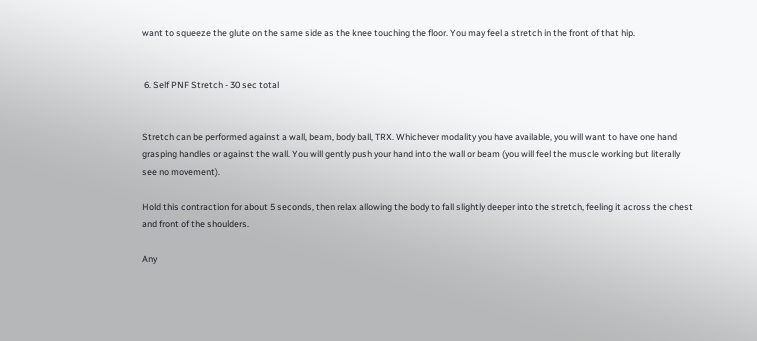want to squeeze the glute on the same side as the knee touching the floor. You may feel a stretch in the front of that hip.


 6. Self PNF Stretch - 30 sec total


Stretch can be performed against a wall, beam, body ball, TRX. Whichever modality you have available, you will want to have one hand grasping handles or against the wall. You will gently push your hand into the wall or beam (you will feel the muscle working but literally see no movement).

Hold this contraction for about 5 seconds, then relax allowing the body to fall slightly deeper into the stretch, feeling it across the chest and front of the shoulders.

Any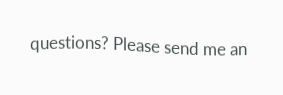questions? Please send me an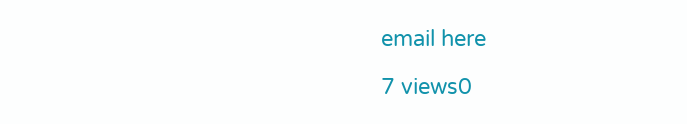email here

7 views0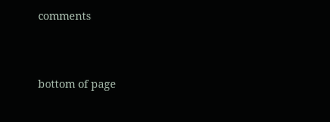comments


bottom of page